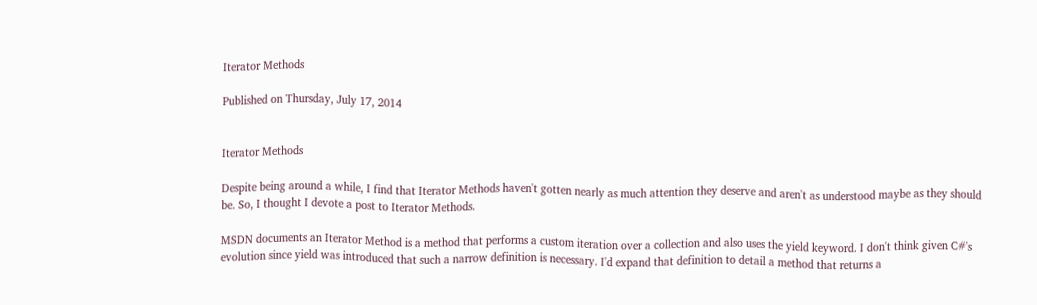Iterator Methods

Published on Thursday, July 17, 2014


Iterator Methods

Despite being around a while, I find that Iterator Methods haven't gotten nearly as much attention they deserve and aren't as understood maybe as they should be. So, I thought I devote a post to Iterator Methods.

MSDN documents an Iterator Method is a method that performs a custom iteration over a collection and also uses the yield keyword. I don't think given C#'s evolution since yield was introduced that such a narrow definition is necessary. I'd expand that definition to detail a method that returns a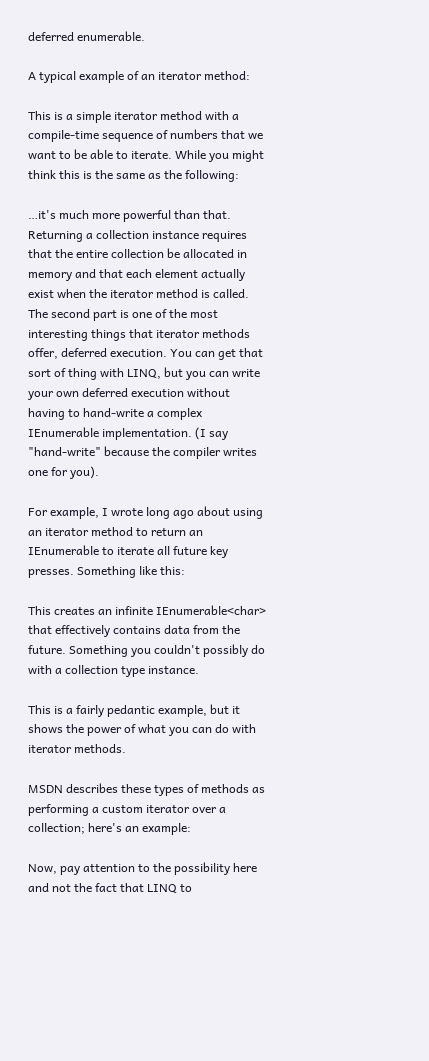deferred enumerable.

A typical example of an iterator method:

This is a simple iterator method with a compile-time sequence of numbers that we want to be able to iterate. While you might think this is the same as the following:

…it's much more powerful than that. Returning a collection instance requires that the entire collection be allocated in memory and that each element actually exist when the iterator method is called. The second part is one of the most interesting things that iterator methods offer, deferred execution. You can get that sort of thing with LINQ, but you can write your own deferred execution without having to hand-write a complex IEnumerable implementation. (I say "hand-write" because the compiler writes one for you).

For example, I wrote long ago about using an iterator method to return an IEnumerable to iterate all future key presses. Something like this:

This creates an infinite IEnumerable<char> that effectively contains data from the future. Something you couldn't possibly do with a collection type instance.

This is a fairly pedantic example, but it shows the power of what you can do with iterator methods.

MSDN describes these types of methods as performing a custom iterator over a collection; here's an example:

Now, pay attention to the possibility here and not the fact that LINQ to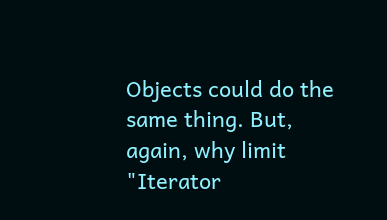Objects could do the same thing. But, again, why limit "Iterator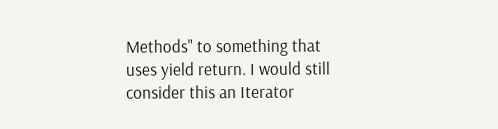Methods" to something that uses yield return. I would still consider this an Iterator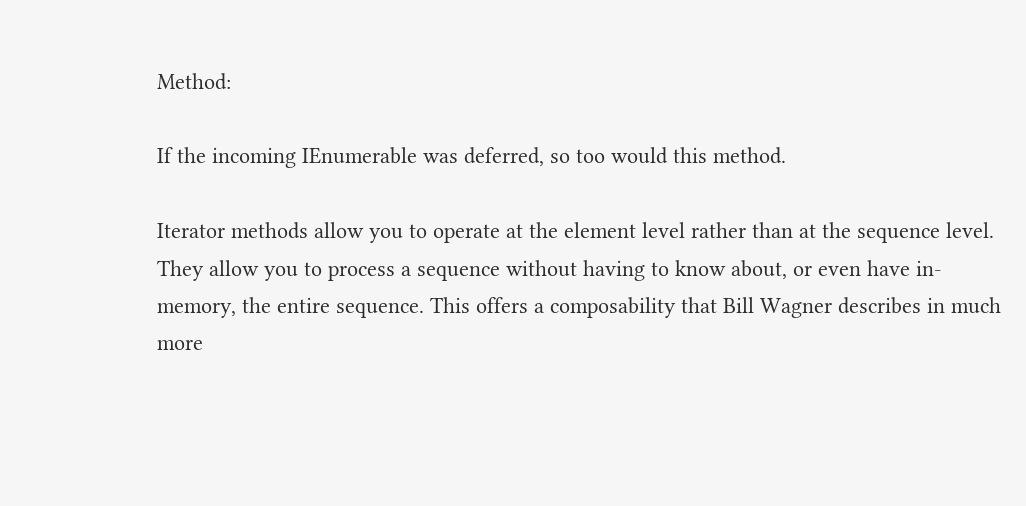Method:

If the incoming IEnumerable was deferred, so too would this method.

Iterator methods allow you to operate at the element level rather than at the sequence level. They allow you to process a sequence without having to know about, or even have in-memory, the entire sequence. This offers a composability that Bill Wagner describes in much more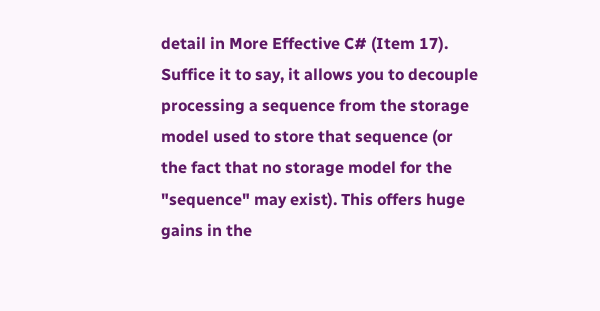detail in More Effective C# (Item 17). Suffice it to say, it allows you to decouple processing a sequence from the storage model used to store that sequence (or the fact that no storage model for the "sequence" may exist). This offers huge gains in the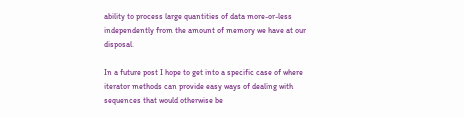ability to process large quantities of data more-or-less independently from the amount of memory we have at our disposal.

In a future post I hope to get into a specific case of where iterator methods can provide easy ways of dealing with sequences that would otherwise be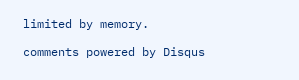limited by memory.

comments powered by Disqus